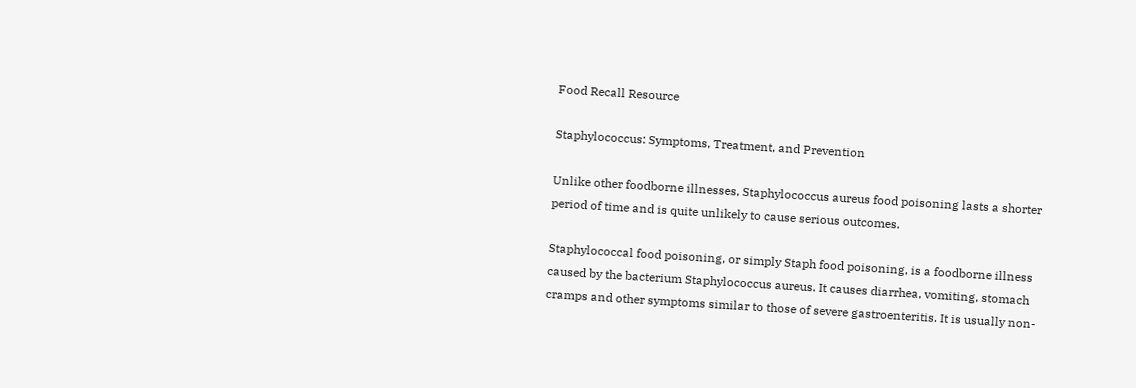Food Recall Resource

Staphylococcus: Symptoms, Treatment, and Prevention

Unlike other foodborne illnesses, Staphylococcus aureus food poisoning lasts a shorter period of time and is quite unlikely to cause serious outcomes.

Staphylococcal food poisoning, or simply Staph food poisoning, is a foodborne illness caused by the bacterium Staphylococcus aureus. It causes diarrhea, vomiting, stomach cramps and other symptoms similar to those of severe gastroenteritis. It is usually non-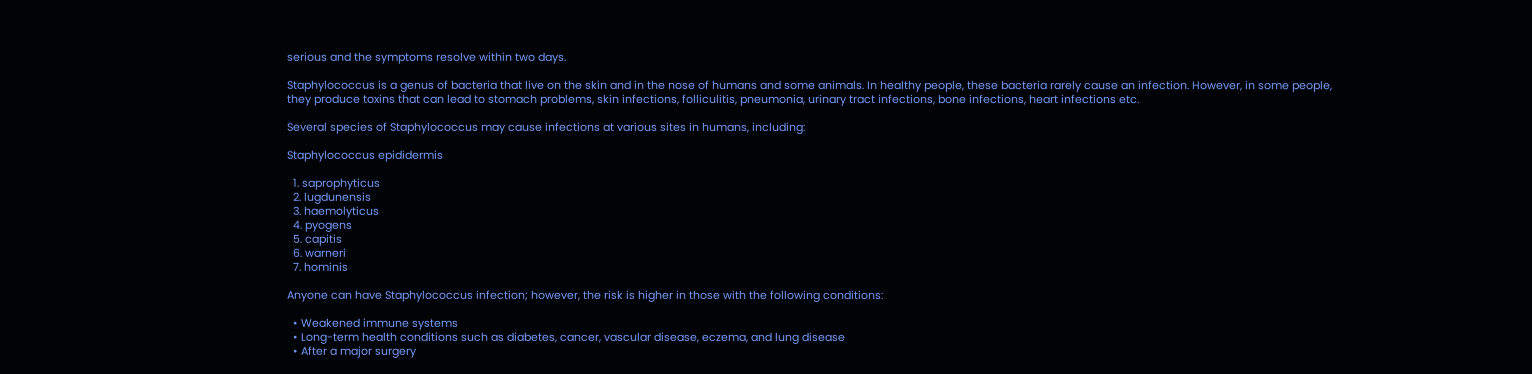serious and the symptoms resolve within two days.

Staphylococcus is a genus of bacteria that live on the skin and in the nose of humans and some animals. In healthy people, these bacteria rarely cause an infection. However, in some people, they produce toxins that can lead to stomach problems, skin infections, folliculitis, pneumonia, urinary tract infections, bone infections, heart infections etc.

Several species of Staphylococcus may cause infections at various sites in humans, including:

Staphylococcus epididermis

  1. saprophyticus
  2. lugdunensis
  3. haemolyticus
  4. pyogens
  5. capitis
  6. warneri
  7. hominis

Anyone can have Staphylococcus infection; however, the risk is higher in those with the following conditions:

  • Weakened immune systems
  • Long-term health conditions such as diabetes, cancer, vascular disease, eczema, and lung disease
  • After a major surgery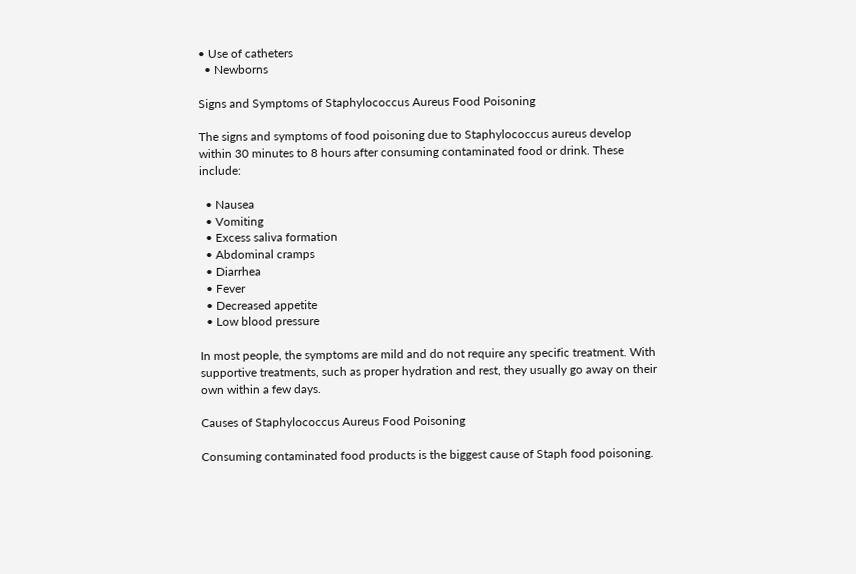• Use of catheters
  • Newborns

Signs and Symptoms of Staphylococcus Aureus Food Poisoning

The signs and symptoms of food poisoning due to Staphylococcus aureus develop within 30 minutes to 8 hours after consuming contaminated food or drink. These include:

  • Nausea
  • Vomiting
  • Excess saliva formation
  • Abdominal cramps
  • Diarrhea
  • Fever
  • Decreased appetite
  • Low blood pressure

In most people, the symptoms are mild and do not require any specific treatment. With supportive treatments, such as proper hydration and rest, they usually go away on their own within a few days.

Causes of Staphylococcus Aureus Food Poisoning

Consuming contaminated food products is the biggest cause of Staph food poisoning.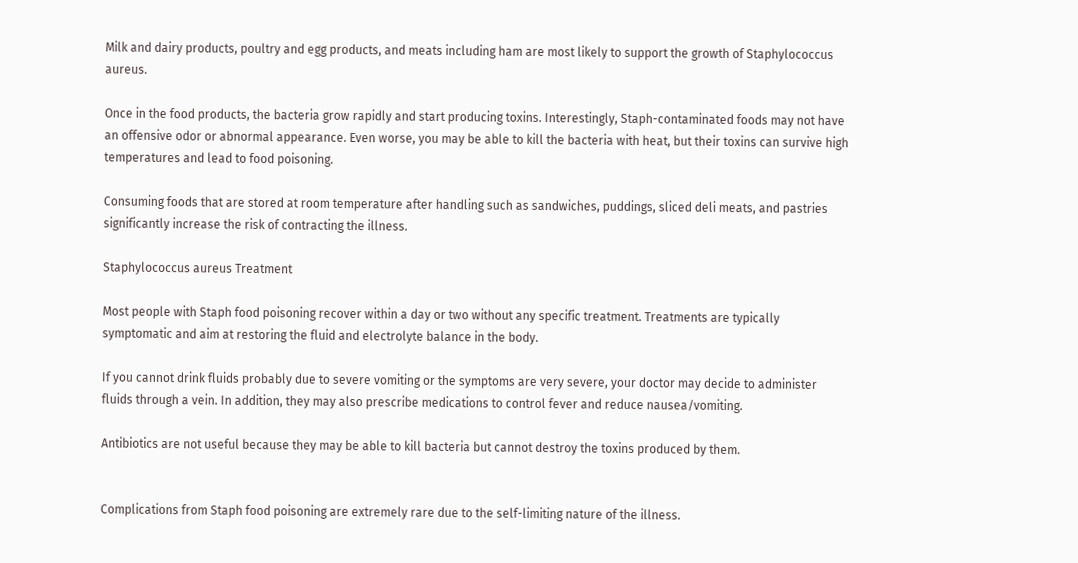Milk and dairy products, poultry and egg products, and meats including ham are most likely to support the growth of Staphylococcus aureus.

Once in the food products, the bacteria grow rapidly and start producing toxins. Interestingly, Staph-contaminated foods may not have an offensive odor or abnormal appearance. Even worse, you may be able to kill the bacteria with heat, but their toxins can survive high temperatures and lead to food poisoning.

Consuming foods that are stored at room temperature after handling such as sandwiches, puddings, sliced deli meats, and pastries significantly increase the risk of contracting the illness.

Staphylococcus aureus Treatment

Most people with Staph food poisoning recover within a day or two without any specific treatment. Treatments are typically symptomatic and aim at restoring the fluid and electrolyte balance in the body.

If you cannot drink fluids probably due to severe vomiting or the symptoms are very severe, your doctor may decide to administer fluids through a vein. In addition, they may also prescribe medications to control fever and reduce nausea/vomiting.

Antibiotics are not useful because they may be able to kill bacteria but cannot destroy the toxins produced by them.


Complications from Staph food poisoning are extremely rare due to the self-limiting nature of the illness.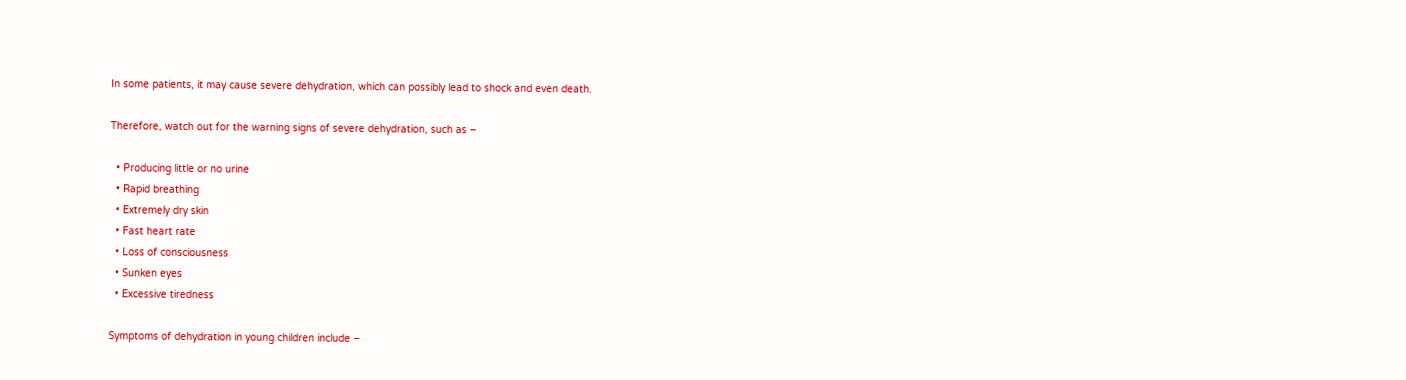In some patients, it may cause severe dehydration, which can possibly lead to shock and even death.

Therefore, watch out for the warning signs of severe dehydration, such as –

  • Producing little or no urine
  • Rapid breathing
  • Extremely dry skin
  • Fast heart rate
  • Loss of consciousness
  • Sunken eyes
  • Excessive tiredness

Symptoms of dehydration in young children include –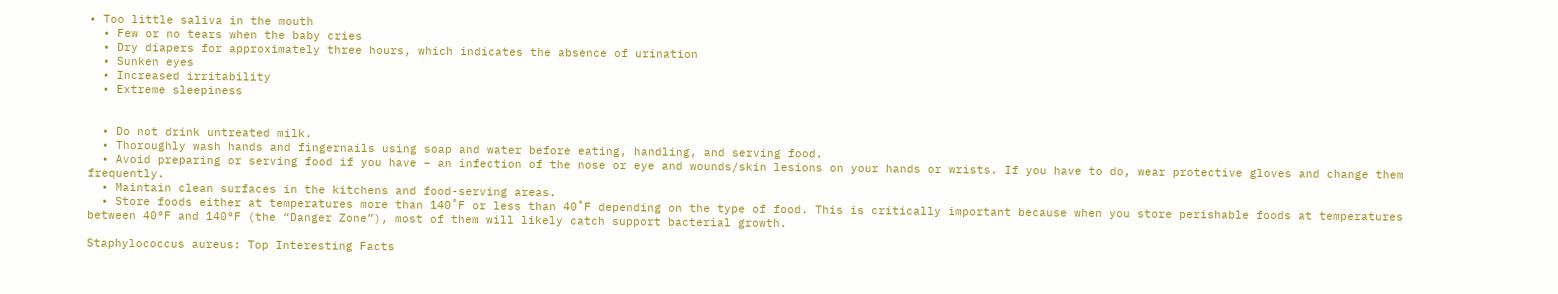• Too little saliva in the mouth
  • Few or no tears when the baby cries
  • Dry diapers for approximately three hours, which indicates the absence of urination
  • Sunken eyes
  • Increased irritability
  • Extreme sleepiness


  • Do not drink untreated milk.
  • Thoroughly wash hands and fingernails using soap and water before eating, handling, and serving food.
  • Avoid preparing or serving food if you have – an infection of the nose or eye and wounds/skin lesions on your hands or wrists. If you have to do, wear protective gloves and change them frequently.
  • Maintain clean surfaces in the kitchens and food-serving areas.
  • Store foods either at temperatures more than 140˚F or less than 40˚F depending on the type of food. This is critically important because when you store perishable foods at temperatures between 40°F and 140°F (the “Danger Zone”), most of them will likely catch support bacterial growth.

Staphylococcus aureus: Top Interesting Facts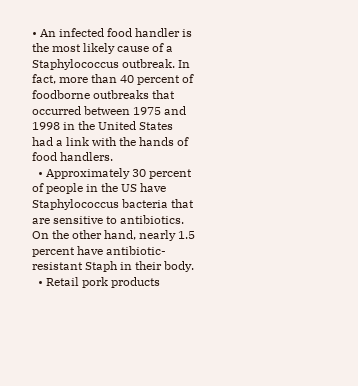• An infected food handler is the most likely cause of a Staphylococcus outbreak. In fact, more than 40 percent of foodborne outbreaks that occurred between 1975 and 1998 in the United States had a link with the hands of food handlers.
  • Approximately 30 percent of people in the US have Staphylococcus bacteria that are sensitive to antibiotics. On the other hand, nearly 1.5 percent have antibiotic-resistant Staph in their body.
  • Retail pork products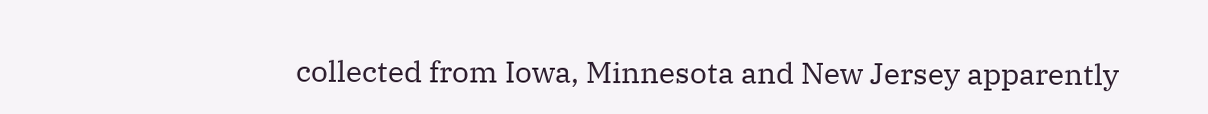collected from Iowa, Minnesota and New Jersey apparently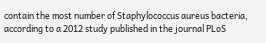contain the most number of Staphylococcus aureus bacteria, according to a 2012 study published in the journal PLoS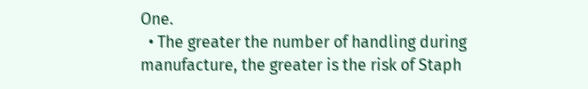One.
  • The greater the number of handling during manufacture, the greater is the risk of Staph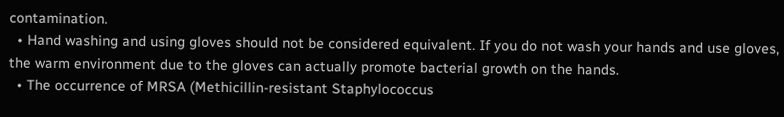contamination.
  • Hand washing and using gloves should not be considered equivalent. If you do not wash your hands and use gloves, the warm environment due to the gloves can actually promote bacterial growth on the hands.
  • The occurrence of MRSA (Methicillin-resistant Staphylococcus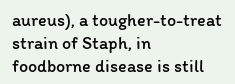aureus), a tougher-to-treat strain of Staph, in foodborne disease is still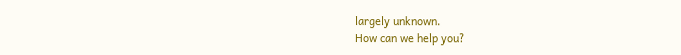largely unknown.
How can we help you?